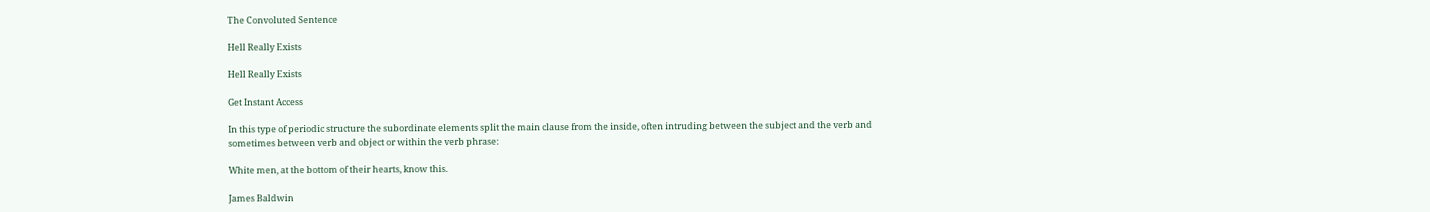The Convoluted Sentence

Hell Really Exists

Hell Really Exists

Get Instant Access

In this type of periodic structure the subordinate elements split the main clause from the inside, often intruding between the subject and the verb and sometimes between verb and object or within the verb phrase:

White men, at the bottom of their hearts, know this.

James Baldwin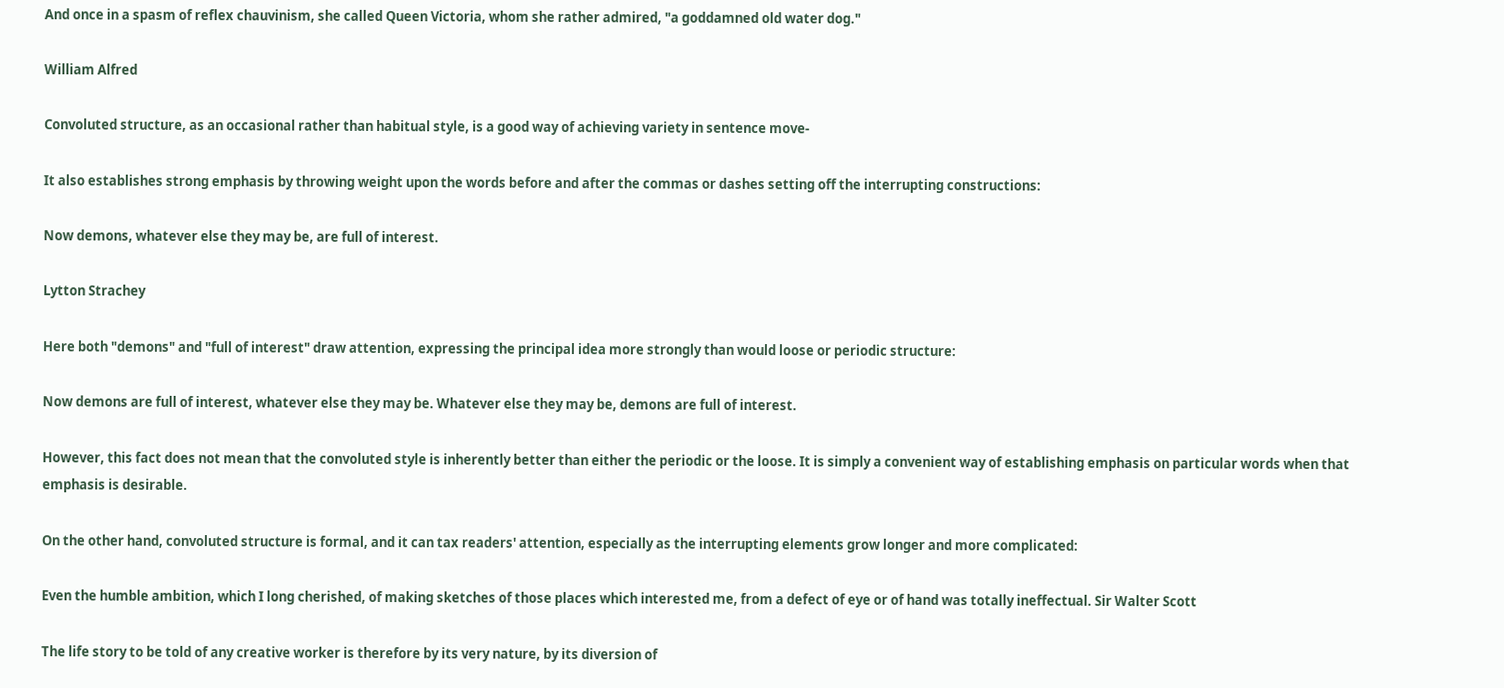And once in a spasm of reflex chauvinism, she called Queen Victoria, whom she rather admired, "a goddamned old water dog."

William Alfred

Convoluted structure, as an occasional rather than habitual style, is a good way of achieving variety in sentence move-

It also establishes strong emphasis by throwing weight upon the words before and after the commas or dashes setting off the interrupting constructions:

Now demons, whatever else they may be, are full of interest.

Lytton Strachey

Here both "demons" and "full of interest" draw attention, expressing the principal idea more strongly than would loose or periodic structure:

Now demons are full of interest, whatever else they may be. Whatever else they may be, demons are full of interest.

However, this fact does not mean that the convoluted style is inherently better than either the periodic or the loose. It is simply a convenient way of establishing emphasis on particular words when that emphasis is desirable.

On the other hand, convoluted structure is formal, and it can tax readers' attention, especially as the interrupting elements grow longer and more complicated:

Even the humble ambition, which I long cherished, of making sketches of those places which interested me, from a defect of eye or of hand was totally ineffectual. Sir Walter Scott

The life story to be told of any creative worker is therefore by its very nature, by its diversion of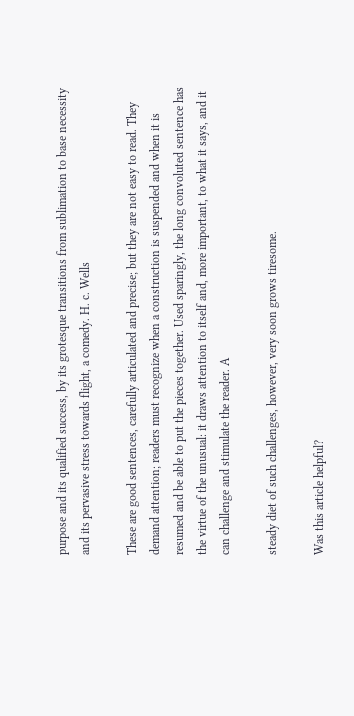purpose and its qualified success, by its grotesque transitions from sublimation to base necessity and its pervasive stress towards flight, a comedy. H. c. Wells

These are good sentences, carefully articulated and precise; but they are not easy to read. They demand attention; readers must recognize when a construction is suspended and when it is resumed and be able to put the pieces together. Used sparingly, the long convoluted sentence has the virtue of the unusual: it draws attention to itself and, more important, to what it says, and it can challenge and stimulate the reader. A

steady diet of such challenges, however, very soon grows tiresome.

Was this article helpful?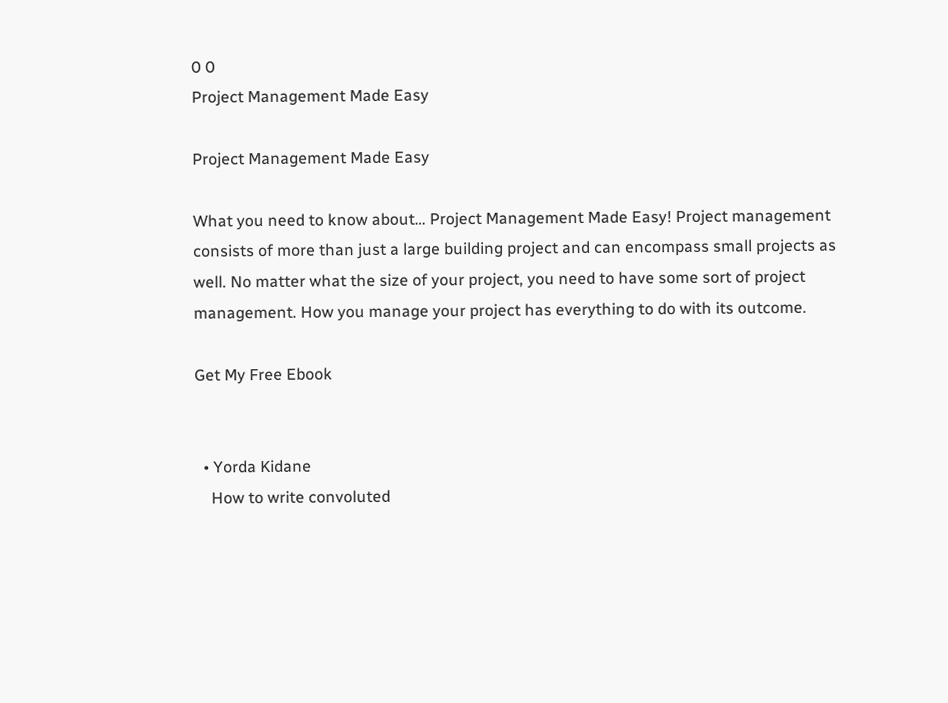0 0
Project Management Made Easy

Project Management Made Easy

What you need to know about… Project Management Made Easy! Project management consists of more than just a large building project and can encompass small projects as well. No matter what the size of your project, you need to have some sort of project management. How you manage your project has everything to do with its outcome.

Get My Free Ebook


  • Yorda Kidane
    How to write convoluted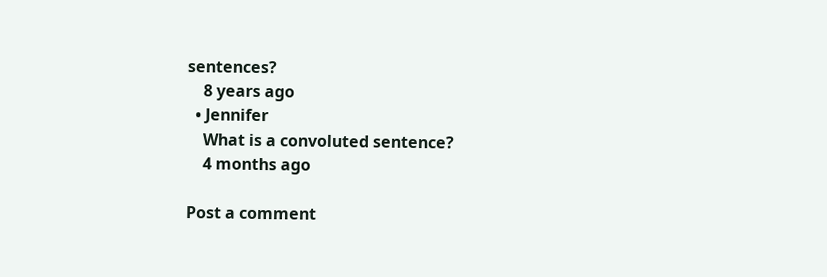sentences?
    8 years ago
  • Jennifer
    What is a convoluted sentence?
    4 months ago

Post a comment